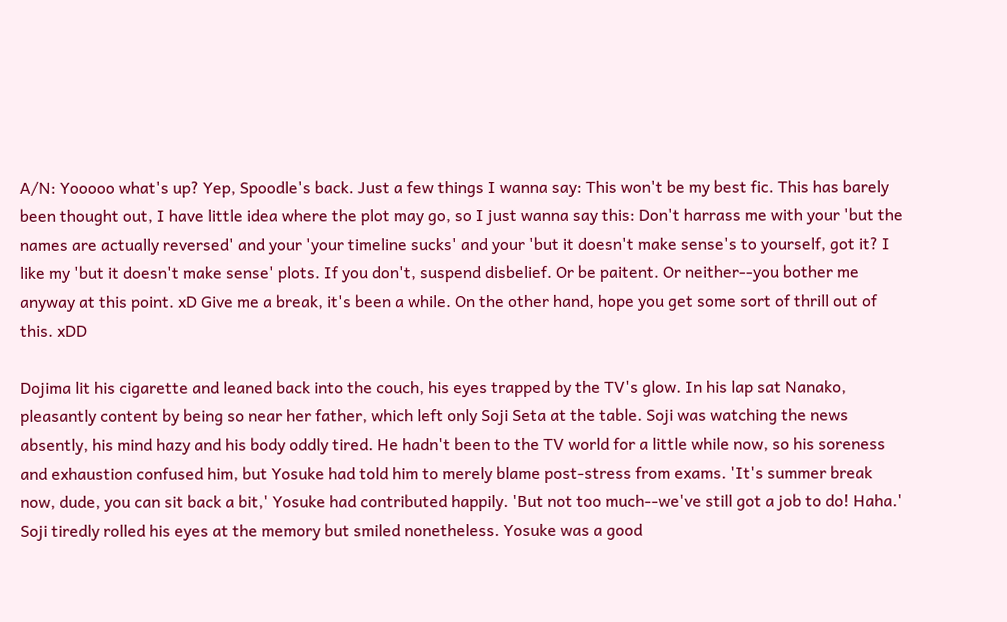A/N: Yooooo what's up? Yep, Spoodle's back. Just a few things I wanna say: This won't be my best fic. This has barely been thought out, I have little idea where the plot may go, so I just wanna say this: Don't harrass me with your 'but the names are actually reversed' and your 'your timeline sucks' and your 'but it doesn't make sense's to yourself, got it? I like my 'but it doesn't make sense' plots. If you don't, suspend disbelief. Or be paitent. Or neither--you bother me anyway at this point. xD Give me a break, it's been a while. On the other hand, hope you get some sort of thrill out of this. xDD

Dojima lit his cigarette and leaned back into the couch, his eyes trapped by the TV's glow. In his lap sat Nanako, pleasantly content by being so near her father, which left only Soji Seta at the table. Soji was watching the news absently, his mind hazy and his body oddly tired. He hadn't been to the TV world for a little while now, so his soreness and exhaustion confused him, but Yosuke had told him to merely blame post-stress from exams. 'It's summer break now, dude, you can sit back a bit,' Yosuke had contributed happily. 'But not too much--we've still got a job to do! Haha.' Soji tiredly rolled his eyes at the memory but smiled nonetheless. Yosuke was a good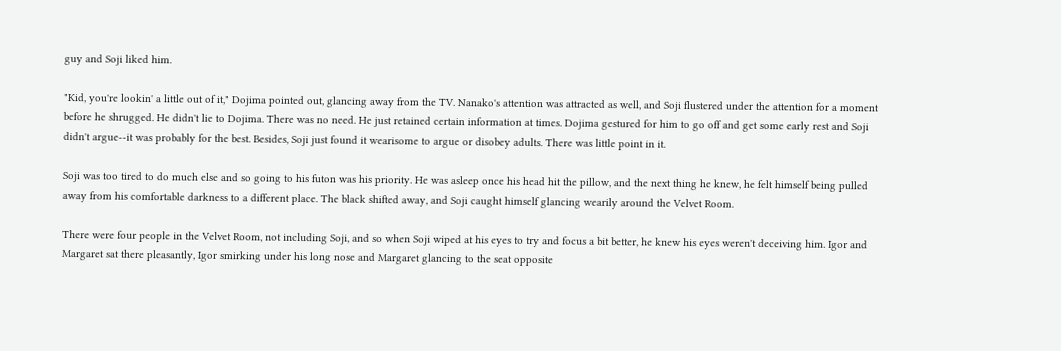guy and Soji liked him.

"Kid, you're lookin' a little out of it," Dojima pointed out, glancing away from the TV. Nanako's attention was attracted as well, and Soji flustered under the attention for a moment before he shrugged. He didn't lie to Dojima. There was no need. He just retained certain information at times. Dojima gestured for him to go off and get some early rest and Soji didn't argue--it was probably for the best. Besides, Soji just found it wearisome to argue or disobey adults. There was little point in it.

Soji was too tired to do much else and so going to his futon was his priority. He was asleep once his head hit the pillow, and the next thing he knew, he felt himself being pulled away from his comfortable darkness to a different place. The black shifted away, and Soji caught himself glancing wearily around the Velvet Room.

There were four people in the Velvet Room, not including Soji, and so when Soji wiped at his eyes to try and focus a bit better, he knew his eyes weren't deceiving him. Igor and Margaret sat there pleasantly, Igor smirking under his long nose and Margaret glancing to the seat opposite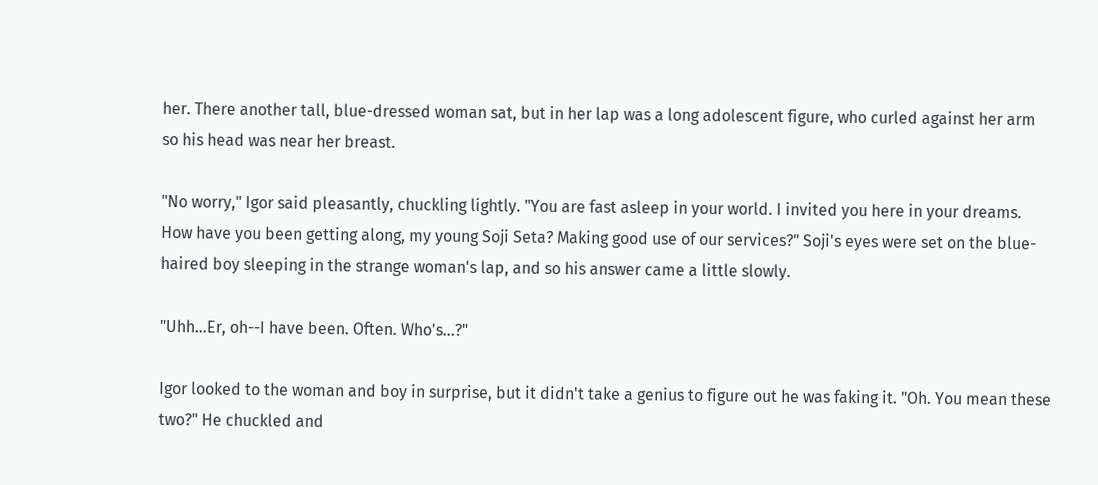her. There another tall, blue-dressed woman sat, but in her lap was a long adolescent figure, who curled against her arm so his head was near her breast.

"No worry," Igor said pleasantly, chuckling lightly. "You are fast asleep in your world. I invited you here in your dreams. How have you been getting along, my young Soji Seta? Making good use of our services?" Soji's eyes were set on the blue-haired boy sleeping in the strange woman's lap, and so his answer came a little slowly.

"Uhh…Er, oh--I have been. Often. Who's…?"

Igor looked to the woman and boy in surprise, but it didn't take a genius to figure out he was faking it. "Oh. You mean these two?" He chuckled and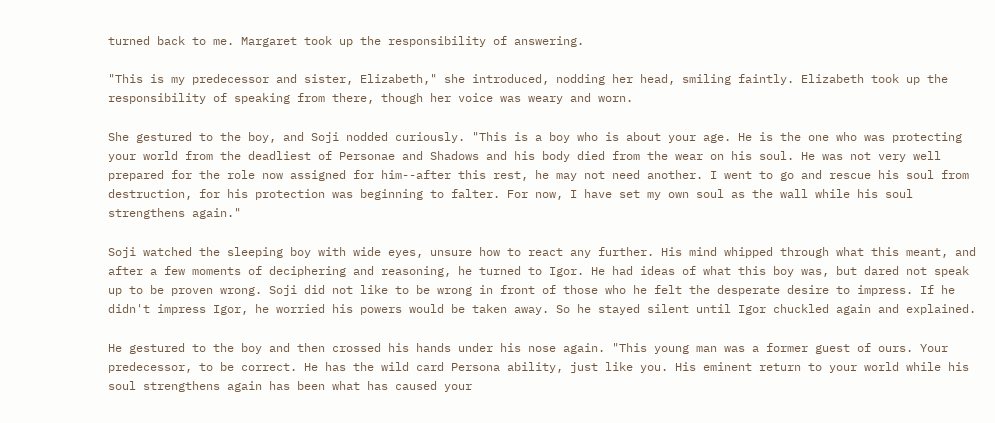turned back to me. Margaret took up the responsibility of answering.

"This is my predecessor and sister, Elizabeth," she introduced, nodding her head, smiling faintly. Elizabeth took up the responsibility of speaking from there, though her voice was weary and worn.

She gestured to the boy, and Soji nodded curiously. "This is a boy who is about your age. He is the one who was protecting your world from the deadliest of Personae and Shadows and his body died from the wear on his soul. He was not very well prepared for the role now assigned for him--after this rest, he may not need another. I went to go and rescue his soul from destruction, for his protection was beginning to falter. For now, I have set my own soul as the wall while his soul strengthens again."

Soji watched the sleeping boy with wide eyes, unsure how to react any further. His mind whipped through what this meant, and after a few moments of deciphering and reasoning, he turned to Igor. He had ideas of what this boy was, but dared not speak up to be proven wrong. Soji did not like to be wrong in front of those who he felt the desperate desire to impress. If he didn't impress Igor, he worried his powers would be taken away. So he stayed silent until Igor chuckled again and explained.

He gestured to the boy and then crossed his hands under his nose again. "This young man was a former guest of ours. Your predecessor, to be correct. He has the wild card Persona ability, just like you. His eminent return to your world while his soul strengthens again has been what has caused your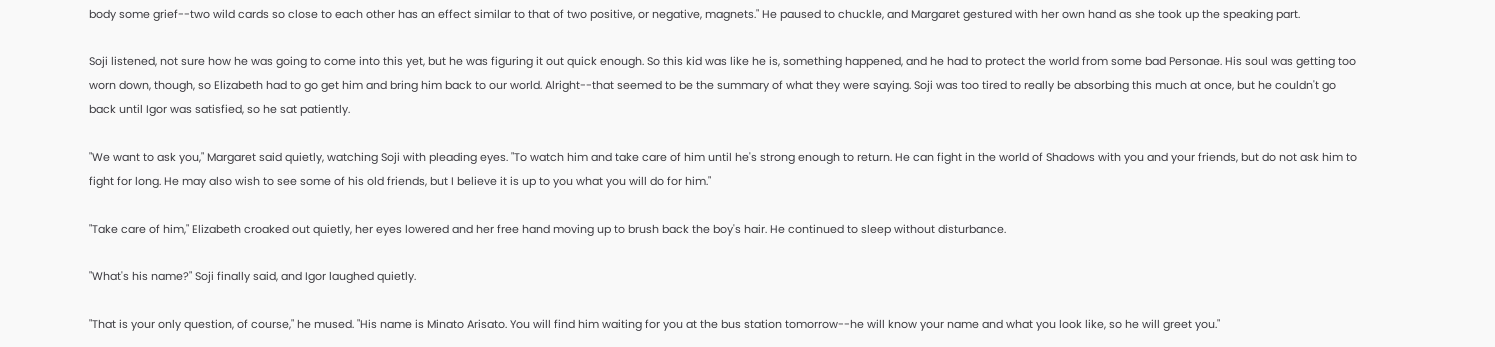body some grief--two wild cards so close to each other has an effect similar to that of two positive, or negative, magnets." He paused to chuckle, and Margaret gestured with her own hand as she took up the speaking part.

Soji listened, not sure how he was going to come into this yet, but he was figuring it out quick enough. So this kid was like he is, something happened, and he had to protect the world from some bad Personae. His soul was getting too worn down, though, so Elizabeth had to go get him and bring him back to our world. Alright--that seemed to be the summary of what they were saying. Soji was too tired to really be absorbing this much at once, but he couldn't go back until Igor was satisfied, so he sat patiently.

"We want to ask you," Margaret said quietly, watching Soji with pleading eyes. "To watch him and take care of him until he's strong enough to return. He can fight in the world of Shadows with you and your friends, but do not ask him to fight for long. He may also wish to see some of his old friends, but I believe it is up to you what you will do for him."

"Take care of him," Elizabeth croaked out quietly, her eyes lowered and her free hand moving up to brush back the boy's hair. He continued to sleep without disturbance.

"What's his name?" Soji finally said, and Igor laughed quietly.

"That is your only question, of course," he mused. "His name is Minato Arisato. You will find him waiting for you at the bus station tomorrow--he will know your name and what you look like, so he will greet you."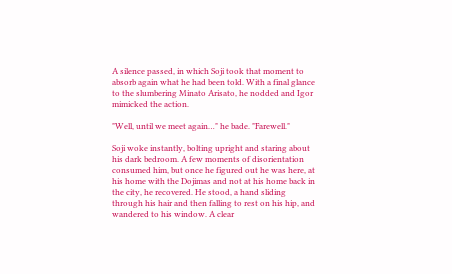A silence passed, in which Soji took that moment to absorb again what he had been told. With a final glance to the slumbering Minato Arisato, he nodded and Igor mimicked the action.

"Well, until we meet again…" he bade. "Farewell."

Soji woke instantly, bolting upright and staring about his dark bedroom. A few moments of disorientation consumed him, but once he figured out he was here, at his home with the Dojimas and not at his home back in the city, he recovered. He stood, a hand sliding through his hair and then falling to rest on his hip, and wandered to his window. A clear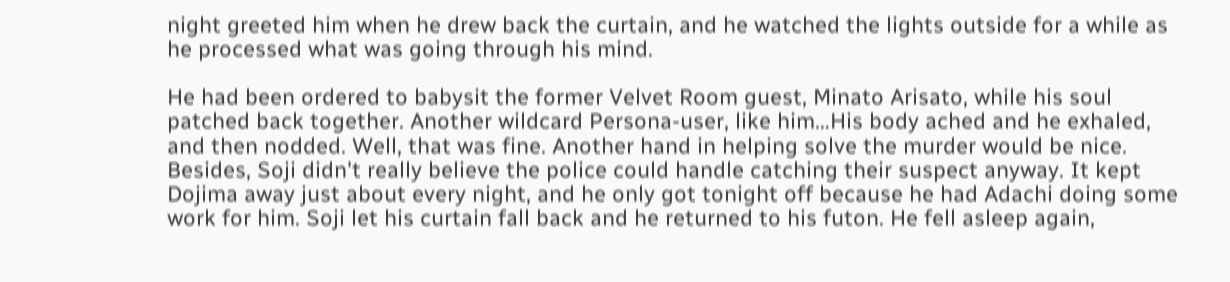night greeted him when he drew back the curtain, and he watched the lights outside for a while as he processed what was going through his mind.

He had been ordered to babysit the former Velvet Room guest, Minato Arisato, while his soul patched back together. Another wildcard Persona-user, like him…His body ached and he exhaled, and then nodded. Well, that was fine. Another hand in helping solve the murder would be nice. Besides, Soji didn't really believe the police could handle catching their suspect anyway. It kept Dojima away just about every night, and he only got tonight off because he had Adachi doing some work for him. Soji let his curtain fall back and he returned to his futon. He fell asleep again,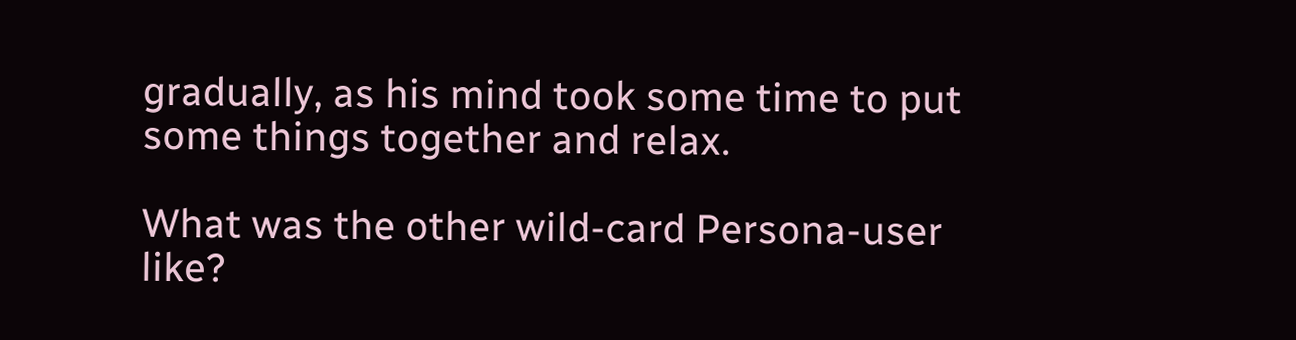gradually, as his mind took some time to put some things together and relax.

What was the other wild-card Persona-user like?